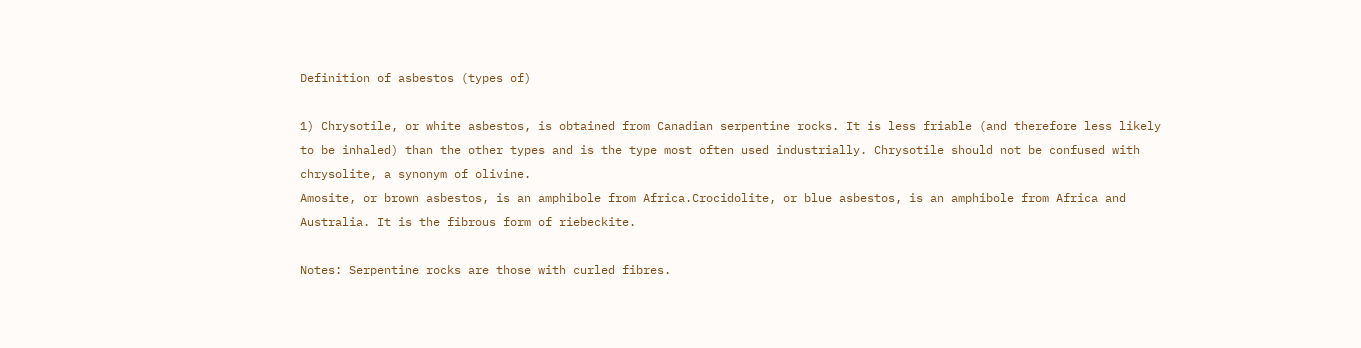Definition of asbestos (types of)

1) Chrysotile, or white asbestos, is obtained from Canadian serpentine rocks. It is less friable (and therefore less likely to be inhaled) than the other types and is the type most often used industrially. Chrysotile should not be confused with chrysolite, a synonym of olivine.
Amosite, or brown asbestos, is an amphibole from Africa.Crocidolite, or blue asbestos, is an amphibole from Africa and Australia. It is the fibrous form of riebeckite.

Notes: Serpentine rocks are those with curled fibres.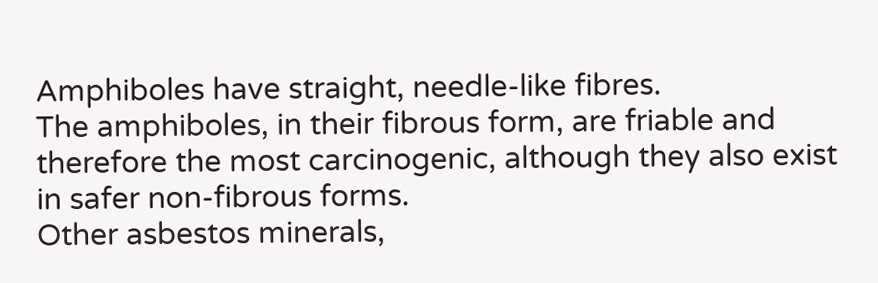Amphiboles have straight, needle-like fibres.
The amphiboles, in their fibrous form, are friable and therefore the most carcinogenic, although they also exist in safer non-fibrous forms.
Other asbestos minerals,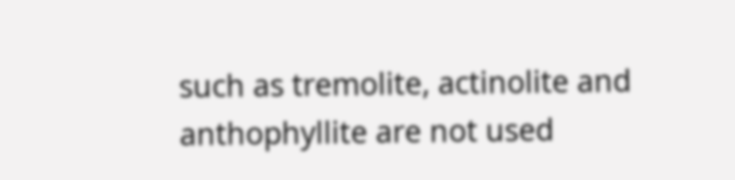such as tremolite, actinolite and anthophyllite are not used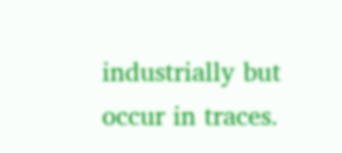industrially but occur in traces.